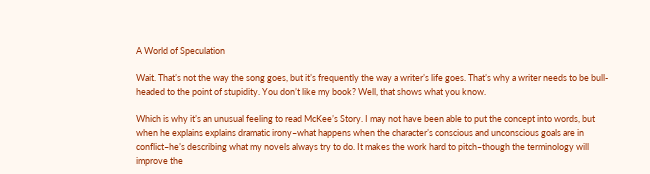A World of Speculation

Wait. That’s not the way the song goes, but it’s frequently the way a writer’s life goes. That’s why a writer needs to be bull-headed to the point of stupidity. You don’t like my book? Well, that shows what you know.

Which is why it’s an unusual feeling to read McKee’s Story. I may not have been able to put the concept into words, but when he explains explains dramatic irony–what happens when the character’s conscious and unconscious goals are in conflict–he’s describing what my novels always try to do. It makes the work hard to pitch–though the terminology will improve the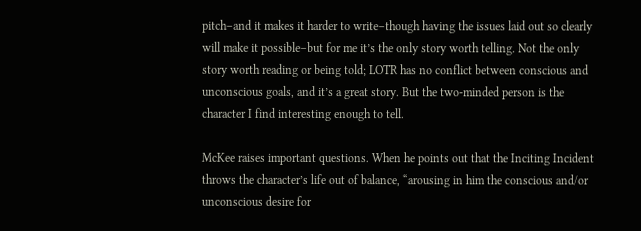pitch–and it makes it harder to write–though having the issues laid out so clearly will make it possible–but for me it’s the only story worth telling. Not the only story worth reading or being told; LOTR has no conflict between conscious and unconscious goals, and it’s a great story. But the two-minded person is the character I find interesting enough to tell.

McKee raises important questions. When he points out that the Inciting Incident throws the character’s life out of balance, “arousing in him the conscious and/or unconscious desire for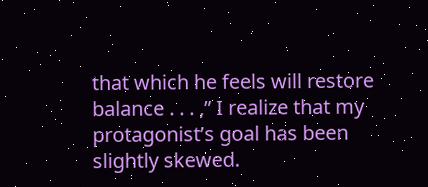that which he feels will restore balance . . . ,” I realize that my protagonist’s goal has been slightly skewed.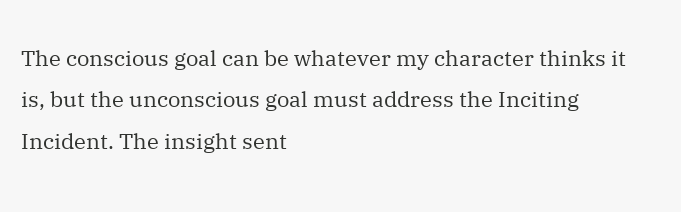The conscious goal can be whatever my character thinks it is, but the unconscious goal must address the Inciting Incident. The insight sent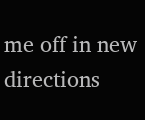me off in new directions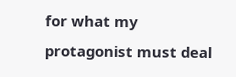for what my protagonist must deal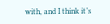with, and I think it’s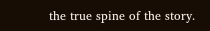the true spine of the story.